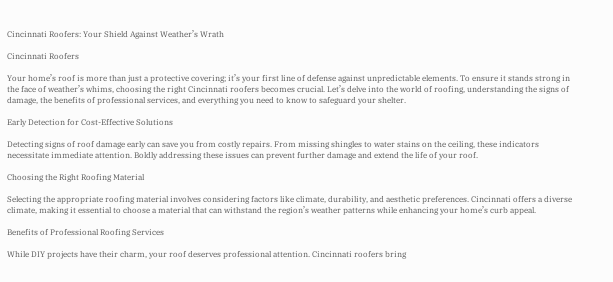Cincinnati Roofers: Your Shield Against Weather’s Wrath

Cincinnati Roofers

Your home’s roof is more than just a protective covering; it’s your first line of defense against unpredictable elements. To ensure it stands strong in the face of weather’s whims, choosing the right Cincinnati roofers becomes crucial. Let’s delve into the world of roofing, understanding the signs of damage, the benefits of professional services, and everything you need to know to safeguard your shelter.

Early Detection for Cost-Effective Solutions

Detecting signs of roof damage early can save you from costly repairs. From missing shingles to water stains on the ceiling, these indicators necessitate immediate attention. Boldly addressing these issues can prevent further damage and extend the life of your roof.

Choosing the Right Roofing Material

Selecting the appropriate roofing material involves considering factors like climate, durability, and aesthetic preferences. Cincinnati offers a diverse climate, making it essential to choose a material that can withstand the region’s weather patterns while enhancing your home’s curb appeal.

Benefits of Professional Roofing Services

While DIY projects have their charm, your roof deserves professional attention. Cincinnati roofers bring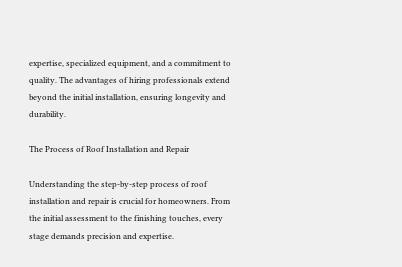expertise, specialized equipment, and a commitment to quality. The advantages of hiring professionals extend beyond the initial installation, ensuring longevity and durability.

The Process of Roof Installation and Repair

Understanding the step-by-step process of roof installation and repair is crucial for homeowners. From the initial assessment to the finishing touches, every stage demands precision and expertise.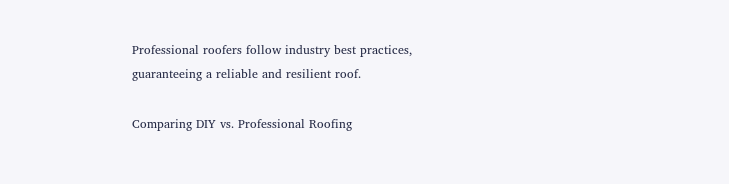Professional roofers follow industry best practices, guaranteeing a reliable and resilient roof.

Comparing DIY vs. Professional Roofing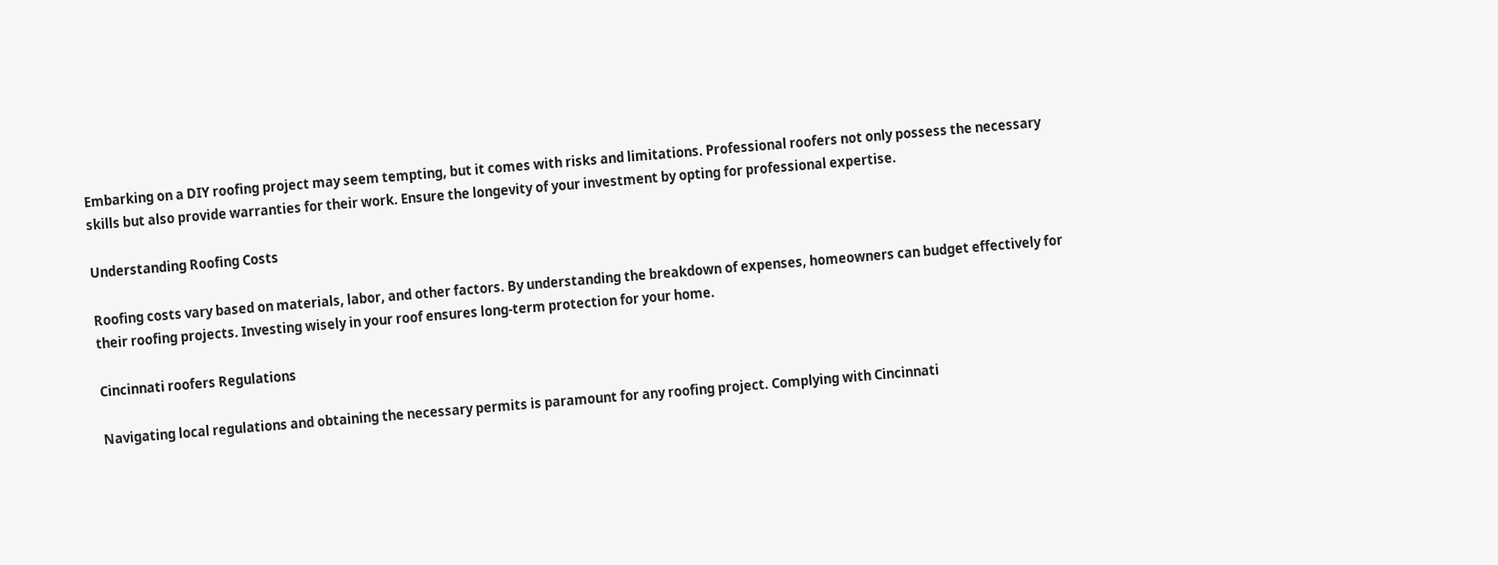Embarking on a DIY roofing project may seem tempting, but it comes with risks and limitations. Professional roofers not only possess the necessary skills but also provide warranties for their work. Ensure the longevity of your investment by opting for professional expertise.

Understanding Roofing Costs

Roofing costs vary based on materials, labor, and other factors. By understanding the breakdown of expenses, homeowners can budget effectively for their roofing projects. Investing wisely in your roof ensures long-term protection for your home.

Cincinnati roofers Regulations

Navigating local regulations and obtaining the necessary permits is paramount for any roofing project. Complying with Cincinnati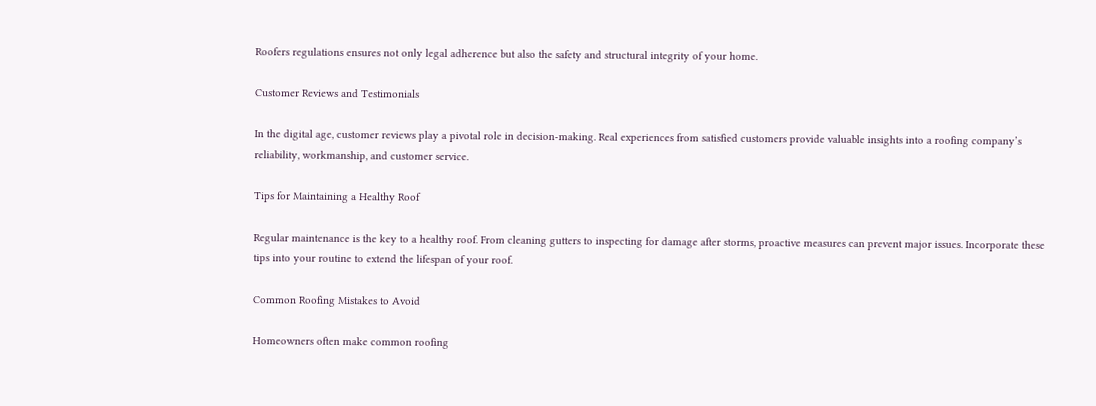Roofers regulations ensures not only legal adherence but also the safety and structural integrity of your home.

Customer Reviews and Testimonials

In the digital age, customer reviews play a pivotal role in decision-making. Real experiences from satisfied customers provide valuable insights into a roofing company’s reliability, workmanship, and customer service.

Tips for Maintaining a Healthy Roof

Regular maintenance is the key to a healthy roof. From cleaning gutters to inspecting for damage after storms, proactive measures can prevent major issues. Incorporate these tips into your routine to extend the lifespan of your roof.

Common Roofing Mistakes to Avoid

Homeowners often make common roofing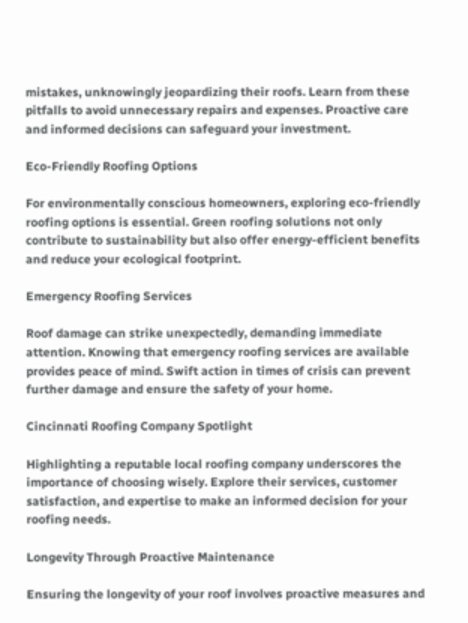mistakes, unknowingly jeopardizing their roofs. Learn from these pitfalls to avoid unnecessary repairs and expenses. Proactive care and informed decisions can safeguard your investment.

Eco-Friendly Roofing Options

For environmentally conscious homeowners, exploring eco-friendly roofing options is essential. Green roofing solutions not only contribute to sustainability but also offer energy-efficient benefits and reduce your ecological footprint.

Emergency Roofing Services

Roof damage can strike unexpectedly, demanding immediate attention. Knowing that emergency roofing services are available provides peace of mind. Swift action in times of crisis can prevent further damage and ensure the safety of your home.

Cincinnati Roofing Company Spotlight

Highlighting a reputable local roofing company underscores the importance of choosing wisely. Explore their services, customer satisfaction, and expertise to make an informed decision for your roofing needs.

Longevity Through Proactive Maintenance

Ensuring the longevity of your roof involves proactive measures and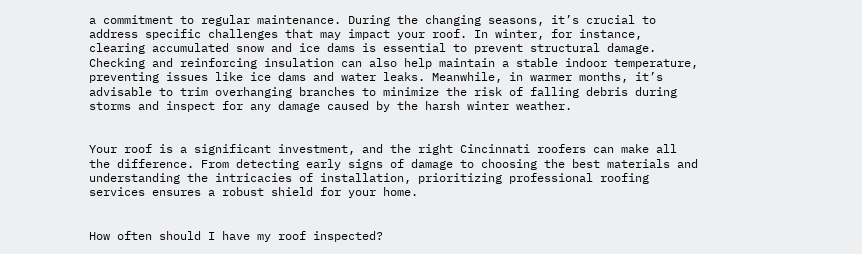a commitment to regular maintenance. During the changing seasons, it’s crucial to address specific challenges that may impact your roof. In winter, for instance, clearing accumulated snow and ice dams is essential to prevent structural damage. Checking and reinforcing insulation can also help maintain a stable indoor temperature, preventing issues like ice dams and water leaks. Meanwhile, in warmer months, it’s advisable to trim overhanging branches to minimize the risk of falling debris during storms and inspect for any damage caused by the harsh winter weather.


Your roof is a significant investment, and the right Cincinnati roofers can make all the difference. From detecting early signs of damage to choosing the best materials and understanding the intricacies of installation, prioritizing professional roofing services ensures a robust shield for your home.


How often should I have my roof inspected?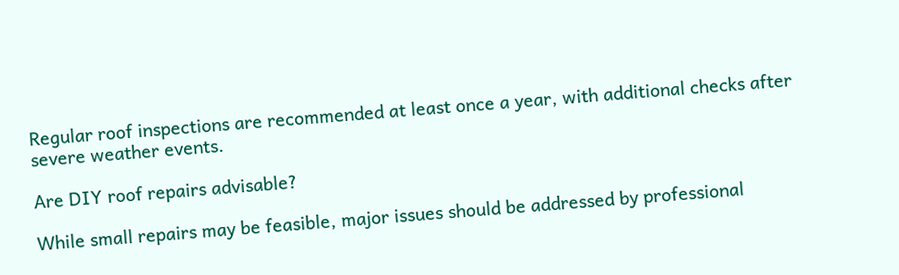Regular roof inspections are recommended at least once a year, with additional checks after severe weather events.

Are DIY roof repairs advisable?

While small repairs may be feasible, major issues should be addressed by professional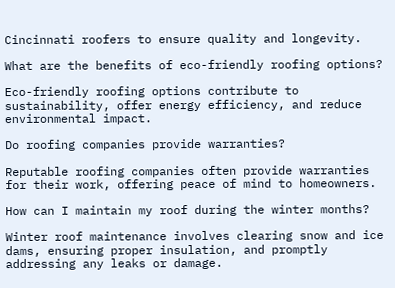Cincinnati roofers to ensure quality and longevity.

What are the benefits of eco-friendly roofing options?

Eco-friendly roofing options contribute to sustainability, offer energy efficiency, and reduce environmental impact.

Do roofing companies provide warranties?

Reputable roofing companies often provide warranties for their work, offering peace of mind to homeowners.

How can I maintain my roof during the winter months?

Winter roof maintenance involves clearing snow and ice dams, ensuring proper insulation, and promptly addressing any leaks or damage.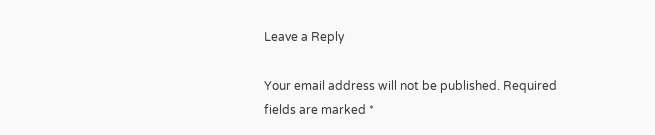Leave a Reply

Your email address will not be published. Required fields are marked *